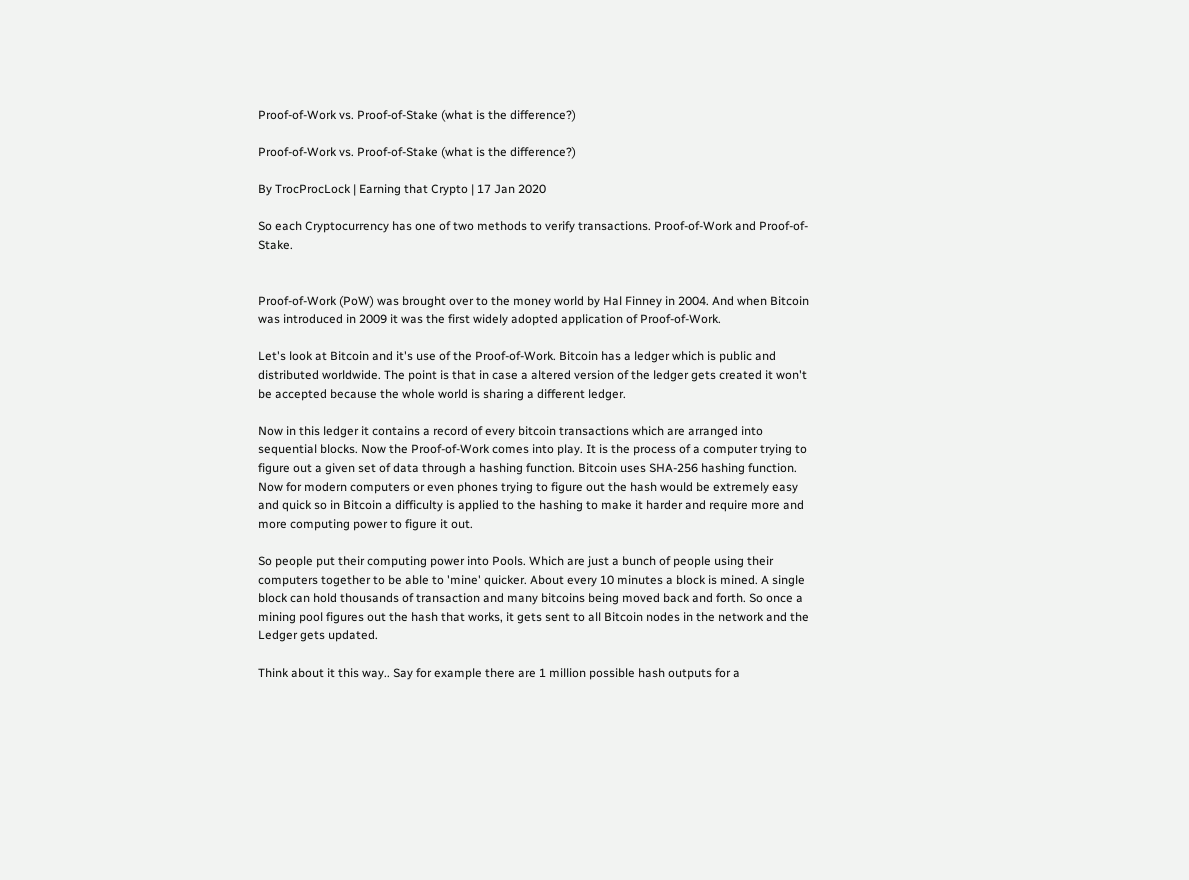Proof-of-Work vs. Proof-of-Stake (what is the difference?)

Proof-of-Work vs. Proof-of-Stake (what is the difference?)

By TrocProcLock | Earning that Crypto | 17 Jan 2020

So each Cryptocurrency has one of two methods to verify transactions. Proof-of-Work and Proof-of-Stake.


Proof-of-Work (PoW) was brought over to the money world by Hal Finney in 2004. And when Bitcoin was introduced in 2009 it was the first widely adopted application of Proof-of-Work.

Let's look at Bitcoin and it's use of the Proof-of-Work. Bitcoin has a ledger which is public and distributed worldwide. The point is that in case a altered version of the ledger gets created it won't be accepted because the whole world is sharing a different ledger.

Now in this ledger it contains a record of every bitcoin transactions which are arranged into sequential blocks. Now the Proof-of-Work comes into play. It is the process of a computer trying to figure out a given set of data through a hashing function. Bitcoin uses SHA-256 hashing function. Now for modern computers or even phones trying to figure out the hash would be extremely easy and quick so in Bitcoin a difficulty is applied to the hashing to make it harder and require more and more computing power to figure it out.

So people put their computing power into Pools. Which are just a bunch of people using their computers together to be able to 'mine' quicker. About every 10 minutes a block is mined. A single block can hold thousands of transaction and many bitcoins being moved back and forth. So once a mining pool figures out the hash that works, it gets sent to all Bitcoin nodes in the network and the Ledger gets updated.

Think about it this way.. Say for example there are 1 million possible hash outputs for a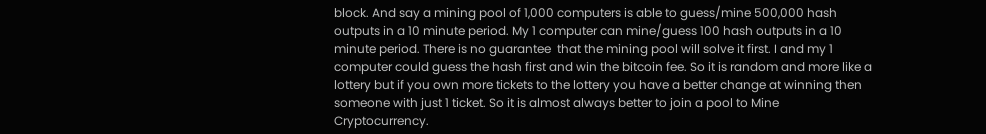block. And say a mining pool of 1,000 computers is able to guess/mine 500,000 hash outputs in a 10 minute period. My 1 computer can mine/guess 100 hash outputs in a 10 minute period. There is no guarantee  that the mining pool will solve it first. I and my 1 computer could guess the hash first and win the bitcoin fee. So it is random and more like a lottery but if you own more tickets to the lottery you have a better change at winning then someone with just 1 ticket. So it is almost always better to join a pool to Mine Cryptocurrency.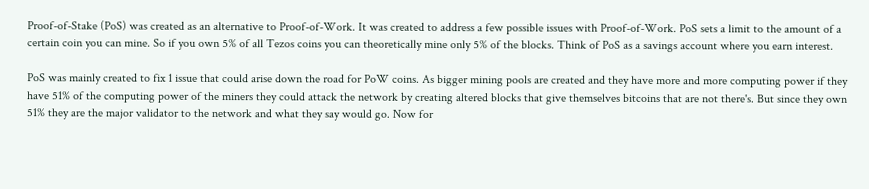Proof-of-Stake (PoS) was created as an alternative to Proof-of-Work. It was created to address a few possible issues with Proof-of-Work. PoS sets a limit to the amount of a certain coin you can mine. So if you own 5% of all Tezos coins you can theoretically mine only 5% of the blocks. Think of PoS as a savings account where you earn interest.

PoS was mainly created to fix 1 issue that could arise down the road for PoW coins. As bigger mining pools are created and they have more and more computing power if they have 51% of the computing power of the miners they could attack the network by creating altered blocks that give themselves bitcoins that are not there's. But since they own 51% they are the major validator to the network and what they say would go. Now for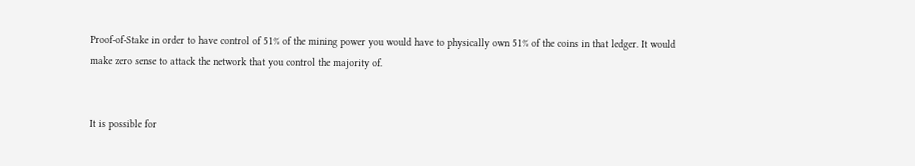Proof-of-Stake in order to have control of 51% of the mining power you would have to physically own 51% of the coins in that ledger. It would make zero sense to attack the network that you control the majority of.


It is possible for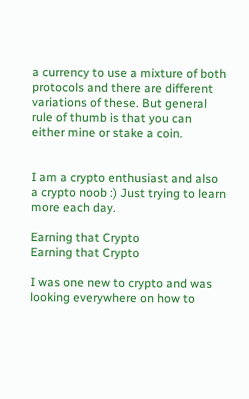a currency to use a mixture of both protocols and there are different variations of these. But general rule of thumb is that you can either mine or stake a coin.


I am a crypto enthusiast and also a crypto noob :) Just trying to learn more each day.

Earning that Crypto
Earning that Crypto

I was one new to crypto and was looking everywhere on how to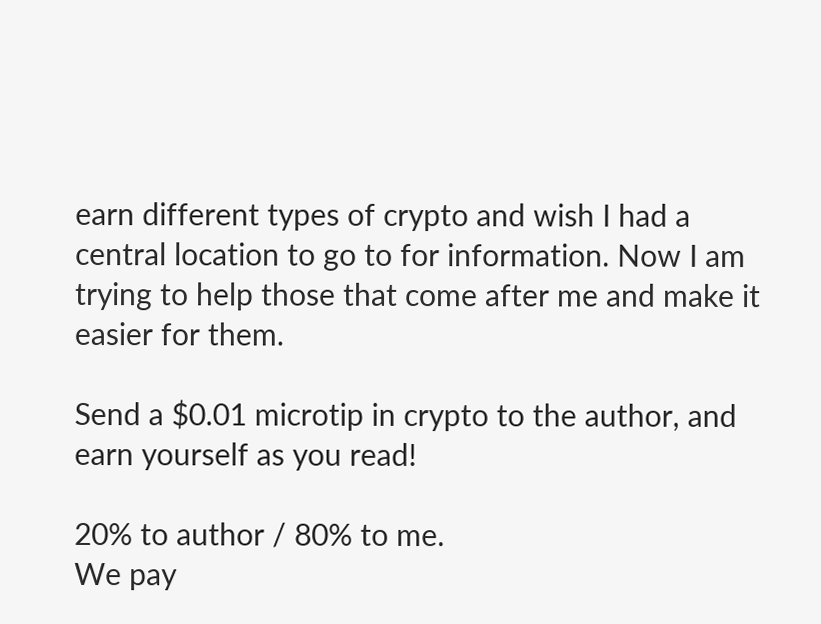earn different types of crypto and wish I had a central location to go to for information. Now I am trying to help those that come after me and make it easier for them.

Send a $0.01 microtip in crypto to the author, and earn yourself as you read!

20% to author / 80% to me.
We pay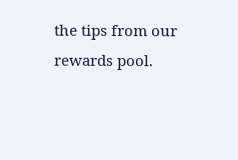the tips from our rewards pool.